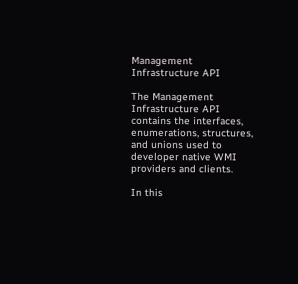Management Infrastructure API

The Management Infrastructure API contains the interfaces, enumerations, structures, and unions used to developer native WMI providers and clients.

In this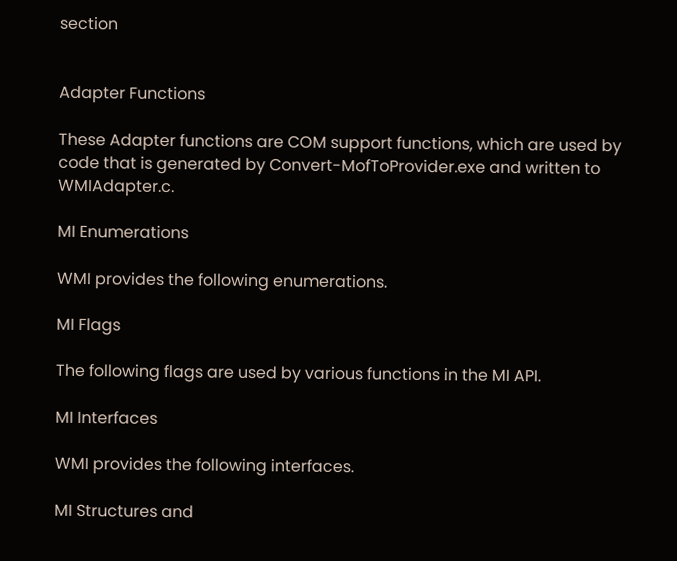section


Adapter Functions

These Adapter functions are COM support functions, which are used by code that is generated by Convert-MofToProvider.exe and written to WMIAdapter.c.

MI Enumerations

WMI provides the following enumerations.

MI Flags

The following flags are used by various functions in the MI API.

MI Interfaces

WMI provides the following interfaces.

MI Structures and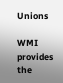Unions

WMI provides the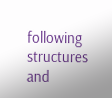following structures and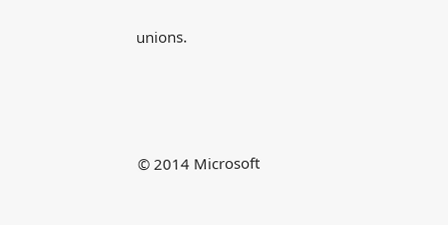unions.




© 2014 Microsoft